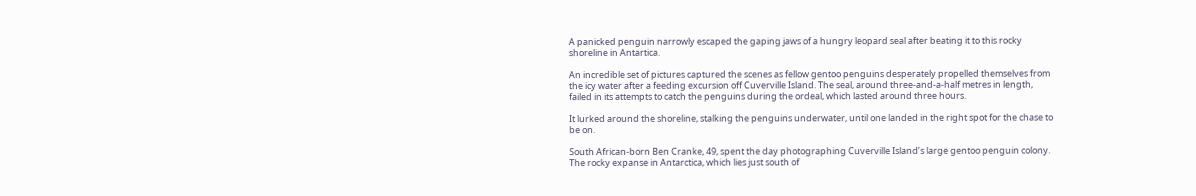A panicked penguin narrowly escaped the gaping jaws of a hungry leopard seal after beating it to this rocky shoreline in Antartica.

An incredible set of pictures captured the scenes as fellow gentoo penguins desperately propelled themselves from the icy water after a feeding excursion off Cuverville Island. The seal, around three-and-a-half metres in length, failed in its attempts to catch the penguins during the ordeal, which lasted around three hours.

It lurked around the shoreline, stalking the penguins underwater, until one landed in the right spot for the chase to be on.

South African-born Ben Cranke, 49, spent the day photographing Cuverville Island’s large gentoo penguin colony. The rocky expanse in Antarctica, which lies just south of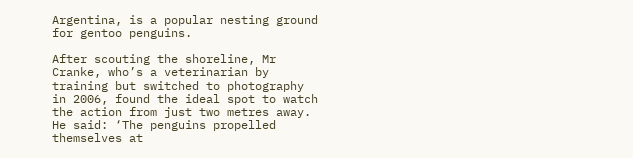Argentina, is a popular nesting ground for gentoo penguins.

After scouting the shoreline, Mr Cranke, who’s a veterinarian by training but switched to photography in 2006, found the ideal spot to watch the action from just two metres away.  He said: ‘The penguins propelled themselves at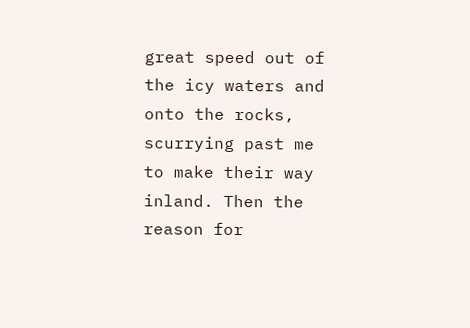great speed out of the icy waters and onto the rocks, scurrying past me to make their way inland. Then the reason for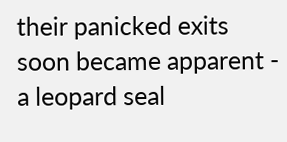their panicked exits soon became apparent - a leopard seal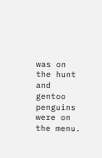was on the hunt and gentoo penguins were on the menu.